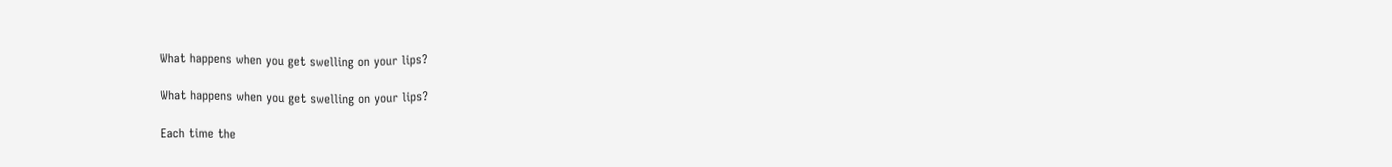What happens when you get swelling on your lips?

What happens when you get swelling on your lips?

Each time the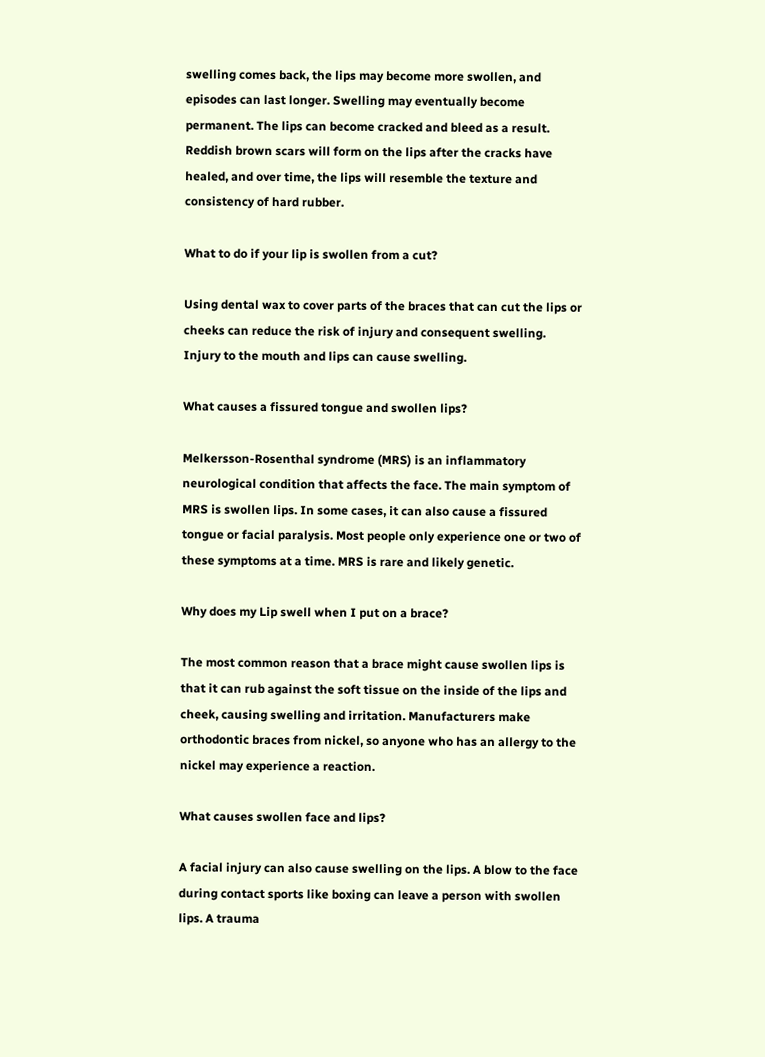swelling comes back, the lips may become more swollen, and episodes can last longer. Swelling may eventually become permanent. The lips can become cracked and bleed as a result. Reddish brown scars will form on the lips after the cracks have healed, and over time, the lips will resemble the texture and consistency of hard rubber.

What to do if your lip is swollen from a cut?

Using dental wax to cover parts of the braces that can cut the lips or cheeks can reduce the risk of injury and consequent swelling. Injury to the mouth and lips can cause swelling.

What causes a fissured tongue and swollen lips?

Melkersson-Rosenthal syndrome (MRS) is an inflammatory neurological condition that affects the face. The main symptom of MRS is swollen lips. In some cases, it can also cause a fissured tongue or facial paralysis. Most people only experience one or two of these symptoms at a time. MRS is rare and likely genetic.

Why does my Lip swell when I put on a brace?

The most common reason that a brace might cause swollen lips is that it can rub against the soft tissue on the inside of the lips and cheek, causing swelling and irritation. Manufacturers make orthodontic braces from nickel, so anyone who has an allergy to the nickel may experience a reaction.

What causes swollen face and lips?

A facial injury can also cause swelling on the lips. A blow to the face during contact sports like boxing can leave a person with swollen lips. A trauma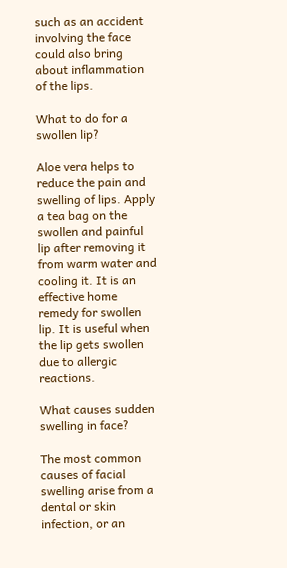such as an accident involving the face could also bring about inflammation of the lips.

What to do for a swollen lip?

Aloe vera helps to reduce the pain and swelling of lips. Apply a tea bag on the swollen and painful lip after removing it from warm water and cooling it. It is an effective home remedy for swollen lip. It is useful when the lip gets swollen due to allergic reactions.

What causes sudden swelling in face?

The most common causes of facial swelling arise from a dental or skin infection, or an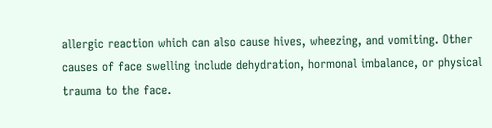allergic reaction which can also cause hives, wheezing, and vomiting. Other causes of face swelling include dehydration, hormonal imbalance, or physical trauma to the face.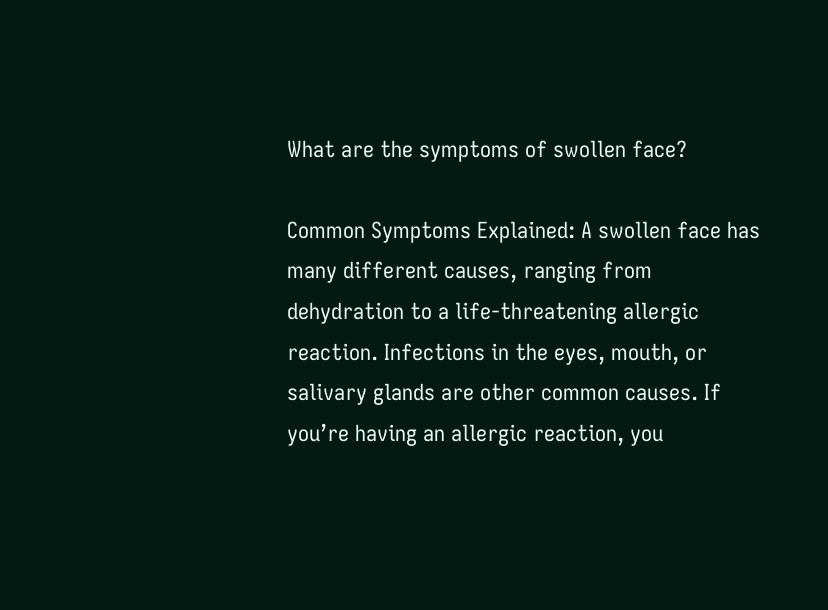What are the symptoms of swollen face?

Common Symptoms Explained: A swollen face has many different causes, ranging from dehydration to a life-threatening allergic reaction. Infections in the eyes, mouth, or salivary glands are other common causes. If you’re having an allergic reaction, you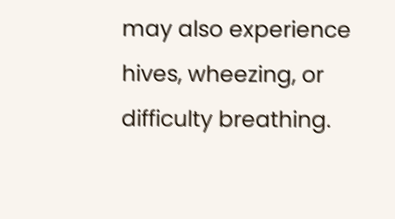may also experience hives, wheezing, or difficulty breathing.